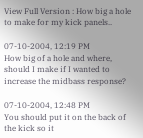View Full Version : How big a hole to make for my kick panels..

07-10-2004, 12:19 PM
How big of a hole and where, should I make if I wanted to increase the midbass response?

07-10-2004, 12:48 PM
You should put it on the back of the kick so it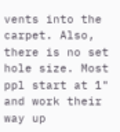vents into the carpet. Also, there is no set hole size. Most ppl start at 1" and work their way up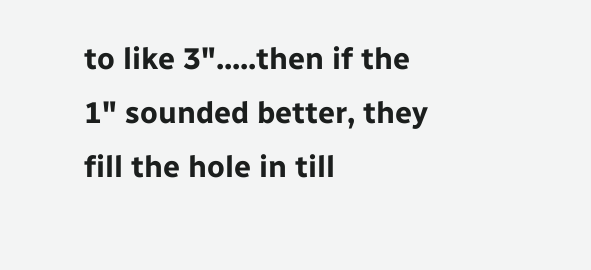to like 3".....then if the 1" sounded better, they fill the hole in till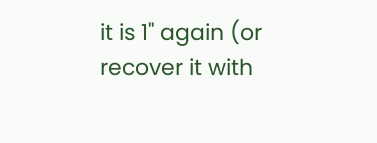it is 1" again (or recover it with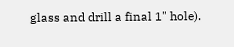glass and drill a final 1" hole).